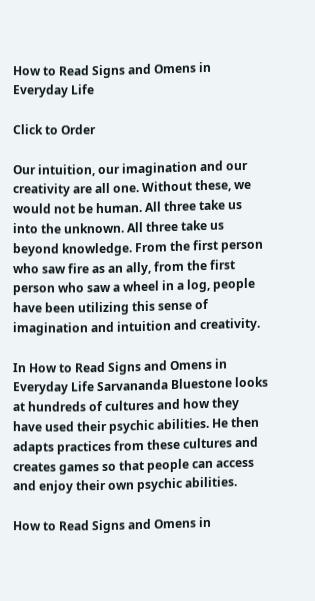How to Read Signs and Omens in Everyday Life

Click to Order

Our intuition, our imagination and our creativity are all one. Without these, we would not be human. All three take us into the unknown. All three take us beyond knowledge. From the first person who saw fire as an ally, from the first person who saw a wheel in a log, people have been utilizing this sense of imagination and intuition and creativity.

In How to Read Signs and Omens in Everyday Life Sarvananda Bluestone looks at hundreds of cultures and how they have used their psychic abilities. He then adapts practices from these cultures and creates games so that people can access and enjoy their own psychic abilities.

How to Read Signs and Omens in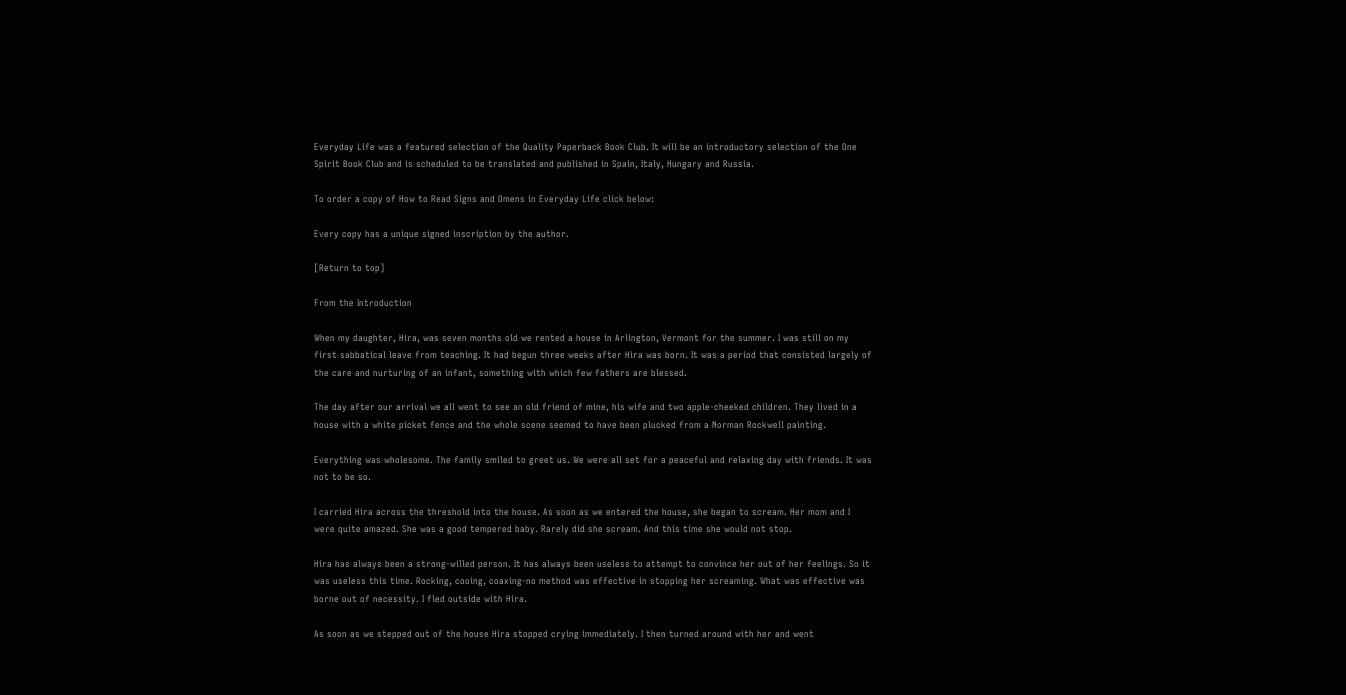Everyday Life was a featured selection of the Quality Paperback Book Club. It will be an introductory selection of the One Spirit Book Club and is scheduled to be translated and published in Spain, Italy, Hungary and Russia.

To order a copy of How to Read Signs and Omens in Everyday Life click below:

Every copy has a unique signed inscription by the author.

[Return to top]

From the Introduction

When my daughter, Hira, was seven months old we rented a house in Arlington, Vermont for the summer. I was still on my first sabbatical leave from teaching. It had begun three weeks after Hira was born. It was a period that consisted largely of the care and nurturing of an infant, something with which few fathers are blessed.

The day after our arrival we all went to see an old friend of mine, his wife and two apple-cheeked children. They lived in a house with a white picket fence and the whole scene seemed to have been plucked from a Norman Rockwell painting.

Everything was wholesome. The family smiled to greet us. We were all set for a peaceful and relaxing day with friends. It was not to be so.

I carried Hira across the threshold into the house. As soon as we entered the house, she began to scream. Her mom and I were quite amazed. She was a good tempered baby. Rarely did she scream. And this time she would not stop.

Hira has always been a strong-willed person. It has always been useless to attempt to convince her out of her feelings. So it was useless this time. Rocking, cooing, coaxing-no method was effective in stopping her screaming. What was effective was borne out of necessity. I fled outside with Hira.

As soon as we stepped out of the house Hira stopped crying immediately. I then turned around with her and went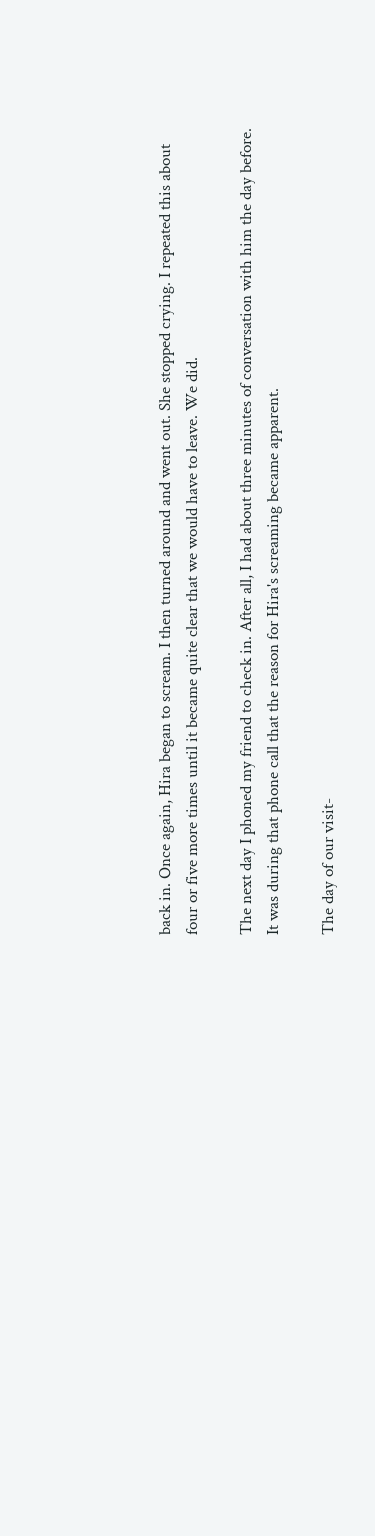back in. Once again, Hira began to scream. I then turned around and went out. She stopped crying. I repeated this about four or five more times until it became quite clear that we would have to leave. We did.

The next day I phoned my friend to check in. After all, I had about three minutes of conversation with him the day before. It was during that phone call that the reason for Hira's screaming became apparent.

The day of our visit-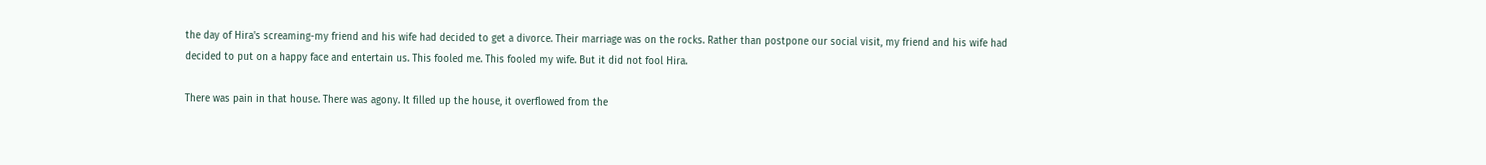the day of Hira's screaming-my friend and his wife had decided to get a divorce. Their marriage was on the rocks. Rather than postpone our social visit, my friend and his wife had decided to put on a happy face and entertain us. This fooled me. This fooled my wife. But it did not fool Hira.

There was pain in that house. There was agony. It filled up the house, it overflowed from the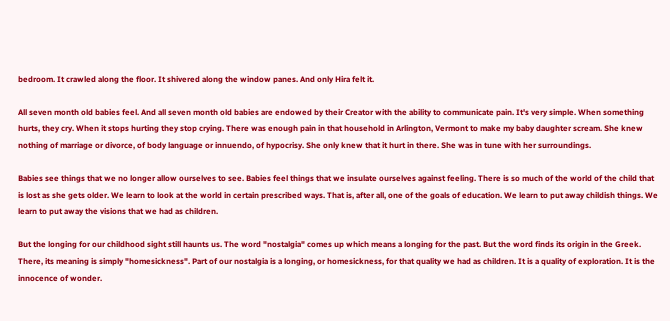bedroom. It crawled along the floor. It shivered along the window panes. And only Hira felt it.

All seven month old babies feel. And all seven month old babies are endowed by their Creator with the ability to communicate pain. It's very simple. When something hurts, they cry. When it stops hurting they stop crying. There was enough pain in that household in Arlington, Vermont to make my baby daughter scream. She knew nothing of marriage or divorce, of body language or innuendo, of hypocrisy. She only knew that it hurt in there. She was in tune with her surroundings.

Babies see things that we no longer allow ourselves to see. Babies feel things that we insulate ourselves against feeling. There is so much of the world of the child that is lost as she gets older. We learn to look at the world in certain prescribed ways. That is, after all, one of the goals of education. We learn to put away childish things. We learn to put away the visions that we had as children.

But the longing for our childhood sight still haunts us. The word "nostalgia" comes up which means a longing for the past. But the word finds its origin in the Greek. There, its meaning is simply "homesickness". Part of our nostalgia is a longing, or homesickness, for that quality we had as children. It is a quality of exploration. It is the innocence of wonder.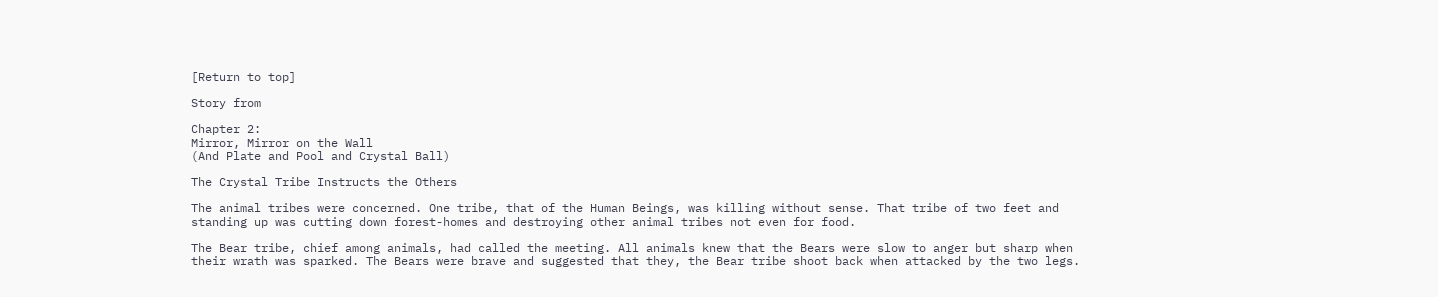[Return to top]

Story from

Chapter 2:
Mirror, Mirror on the Wall
(And Plate and Pool and Crystal Ball)

The Crystal Tribe Instructs the Others

The animal tribes were concerned. One tribe, that of the Human Beings, was killing without sense. That tribe of two feet and standing up was cutting down forest-homes and destroying other animal tribes not even for food.

The Bear tribe, chief among animals, had called the meeting. All animals knew that the Bears were slow to anger but sharp when their wrath was sparked. The Bears were brave and suggested that they, the Bear tribe shoot back when attacked by the two legs.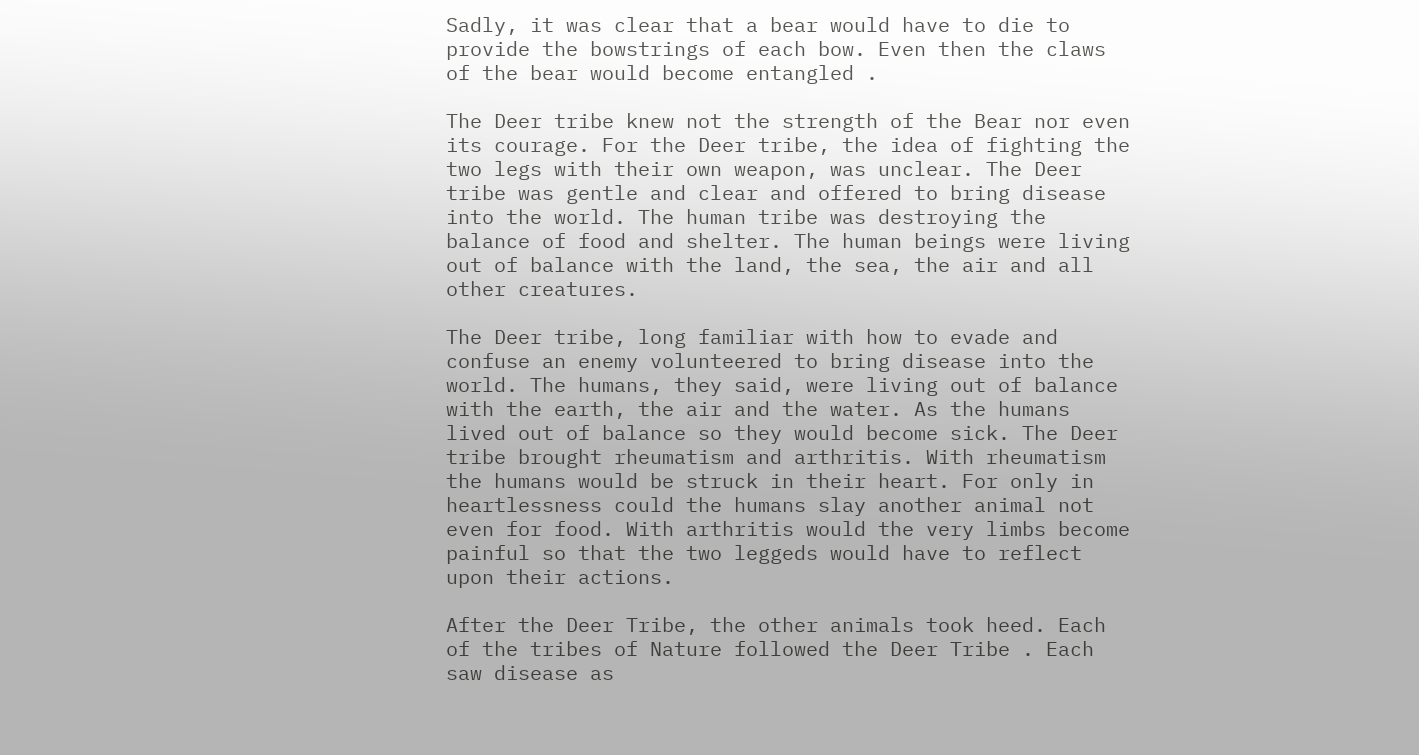Sadly, it was clear that a bear would have to die to provide the bowstrings of each bow. Even then the claws of the bear would become entangled .

The Deer tribe knew not the strength of the Bear nor even its courage. For the Deer tribe, the idea of fighting the two legs with their own weapon, was unclear. The Deer tribe was gentle and clear and offered to bring disease into the world. The human tribe was destroying the balance of food and shelter. The human beings were living out of balance with the land, the sea, the air and all other creatures.

The Deer tribe, long familiar with how to evade and confuse an enemy volunteered to bring disease into the world. The humans, they said, were living out of balance with the earth, the air and the water. As the humans lived out of balance so they would become sick. The Deer tribe brought rheumatism and arthritis. With rheumatism the humans would be struck in their heart. For only in heartlessness could the humans slay another animal not even for food. With arthritis would the very limbs become painful so that the two leggeds would have to reflect upon their actions.

After the Deer Tribe, the other animals took heed. Each of the tribes of Nature followed the Deer Tribe . Each saw disease as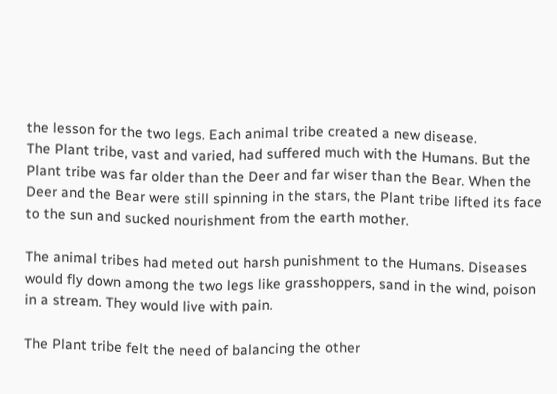the lesson for the two legs. Each animal tribe created a new disease.
The Plant tribe, vast and varied, had suffered much with the Humans. But the Plant tribe was far older than the Deer and far wiser than the Bear. When the Deer and the Bear were still spinning in the stars, the Plant tribe lifted its face to the sun and sucked nourishment from the earth mother.

The animal tribes had meted out harsh punishment to the Humans. Diseases would fly down among the two legs like grasshoppers, sand in the wind, poison in a stream. They would live with pain.

The Plant tribe felt the need of balancing the other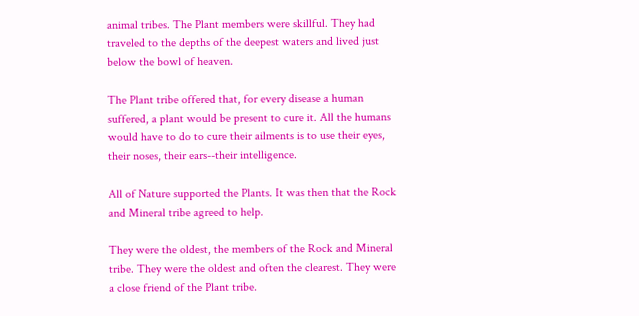animal tribes. The Plant members were skillful. They had traveled to the depths of the deepest waters and lived just below the bowl of heaven.

The Plant tribe offered that, for every disease a human suffered, a plant would be present to cure it. All the humans would have to do to cure their ailments is to use their eyes, their noses, their ears--their intelligence.

All of Nature supported the Plants. It was then that the Rock and Mineral tribe agreed to help.

They were the oldest, the members of the Rock and Mineral tribe. They were the oldest and often the clearest. They were a close friend of the Plant tribe.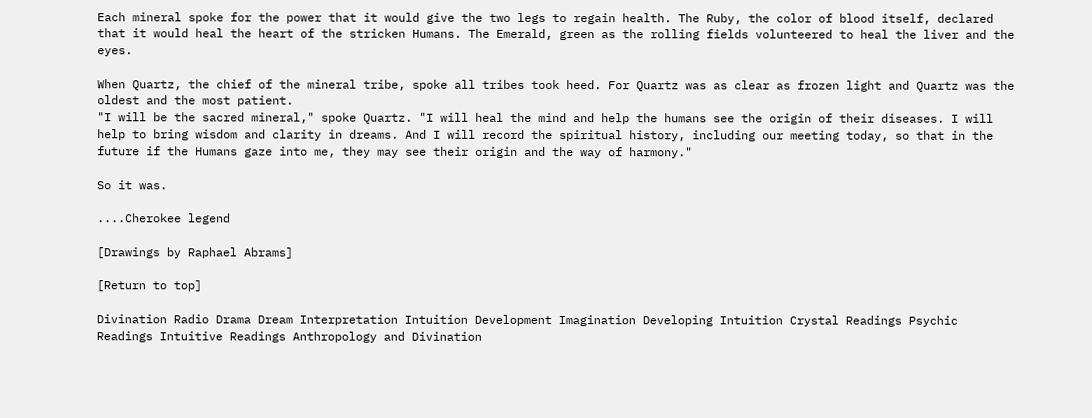Each mineral spoke for the power that it would give the two legs to regain health. The Ruby, the color of blood itself, declared that it would heal the heart of the stricken Humans. The Emerald, green as the rolling fields volunteered to heal the liver and the eyes.

When Quartz, the chief of the mineral tribe, spoke all tribes took heed. For Quartz was as clear as frozen light and Quartz was the oldest and the most patient.
"I will be the sacred mineral," spoke Quartz. "I will heal the mind and help the humans see the origin of their diseases. I will help to bring wisdom and clarity in dreams. And I will record the spiritual history, including our meeting today, so that in the future if the Humans gaze into me, they may see their origin and the way of harmony."

So it was.

....Cherokee legend

[Drawings by Raphael Abrams]

[Return to top]

Divination Radio Drama Dream Interpretation Intuition Development Imagination Developing Intuition Crystal Readings Psychic Readings Intuitive Readings Anthropology and Divination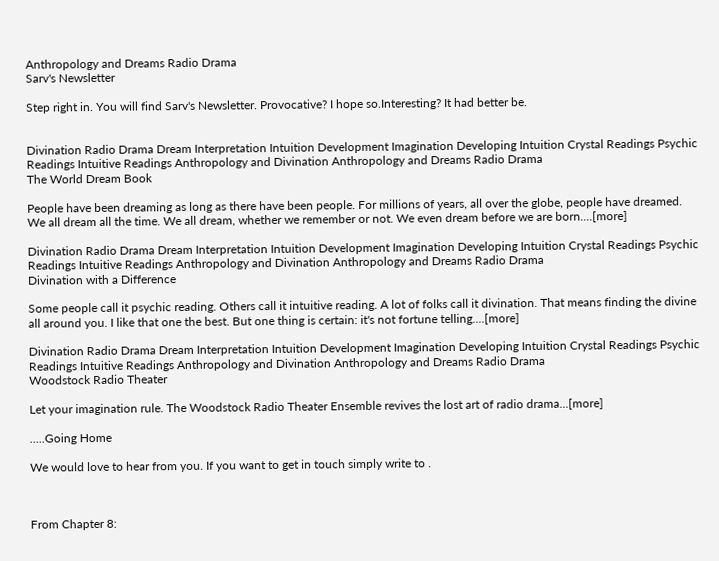Anthropology and Dreams Radio Drama
Sarv's Newsletter

Step right in. You will find Sarv's Newsletter. Provocative? I hope so.Interesting? It had better be.


Divination Radio Drama Dream Interpretation Intuition Development Imagination Developing Intuition Crystal Readings Psychic Readings Intuitive Readings Anthropology and Divination Anthropology and Dreams Radio Drama
The World Dream Book

People have been dreaming as long as there have been people. For millions of years, all over the globe, people have dreamed. We all dream all the time. We all dream, whether we remember or not. We even dream before we are born....[more]

Divination Radio Drama Dream Interpretation Intuition Development Imagination Developing Intuition Crystal Readings Psychic Readings Intuitive Readings Anthropology and Divination Anthropology and Dreams Radio Drama
Divination with a Difference

Some people call it psychic reading. Others call it intuitive reading. A lot of folks call it divination. That means finding the divine all around you. I like that one the best. But one thing is certain: it's not fortune telling....[more]

Divination Radio Drama Dream Interpretation Intuition Development Imagination Developing Intuition Crystal Readings Psychic Readings Intuitive Readings Anthropology and Divination Anthropology and Dreams Radio Drama
Woodstock Radio Theater

Let your imagination rule. The Woodstock Radio Theater Ensemble revives the lost art of radio drama...[more]

.....Going Home

We would love to hear from you. If you want to get in touch simply write to .



From Chapter 8: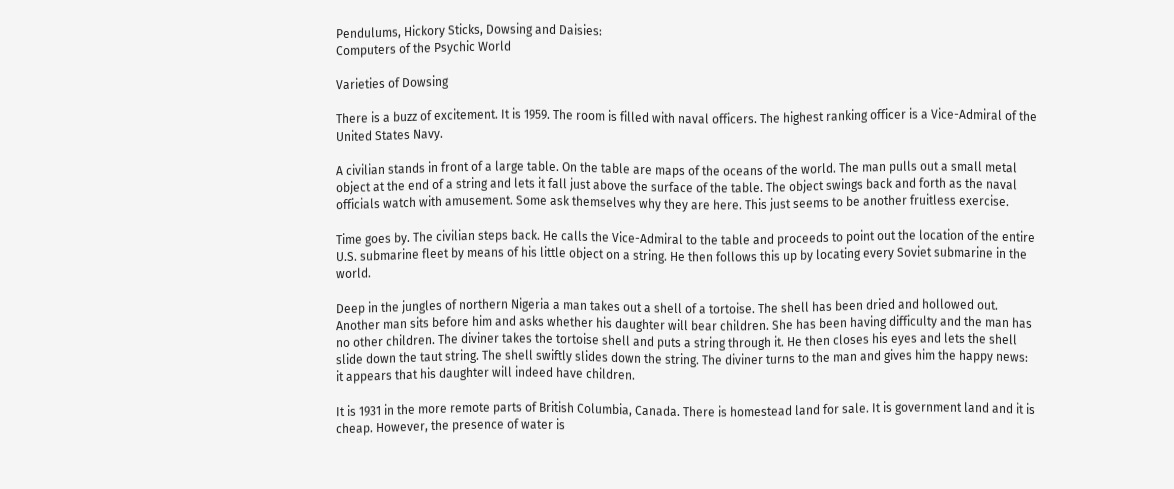Pendulums, Hickory Sticks, Dowsing and Daisies:
Computers of the Psychic World

Varieties of Dowsing

There is a buzz of excitement. It is 1959. The room is filled with naval officers. The highest ranking officer is a Vice-Admiral of the United States Navy.

A civilian stands in front of a large table. On the table are maps of the oceans of the world. The man pulls out a small metal object at the end of a string and lets it fall just above the surface of the table. The object swings back and forth as the naval officials watch with amusement. Some ask themselves why they are here. This just seems to be another fruitless exercise.

Time goes by. The civilian steps back. He calls the Vice-Admiral to the table and proceeds to point out the location of the entire U.S. submarine fleet by means of his little object on a string. He then follows this up by locating every Soviet submarine in the world.

Deep in the jungles of northern Nigeria a man takes out a shell of a tortoise. The shell has been dried and hollowed out. Another man sits before him and asks whether his daughter will bear children. She has been having difficulty and the man has no other children. The diviner takes the tortoise shell and puts a string through it. He then closes his eyes and lets the shell slide down the taut string. The shell swiftly slides down the string. The diviner turns to the man and gives him the happy news: it appears that his daughter will indeed have children.

It is 1931 in the more remote parts of British Columbia, Canada. There is homestead land for sale. It is government land and it is cheap. However, the presence of water is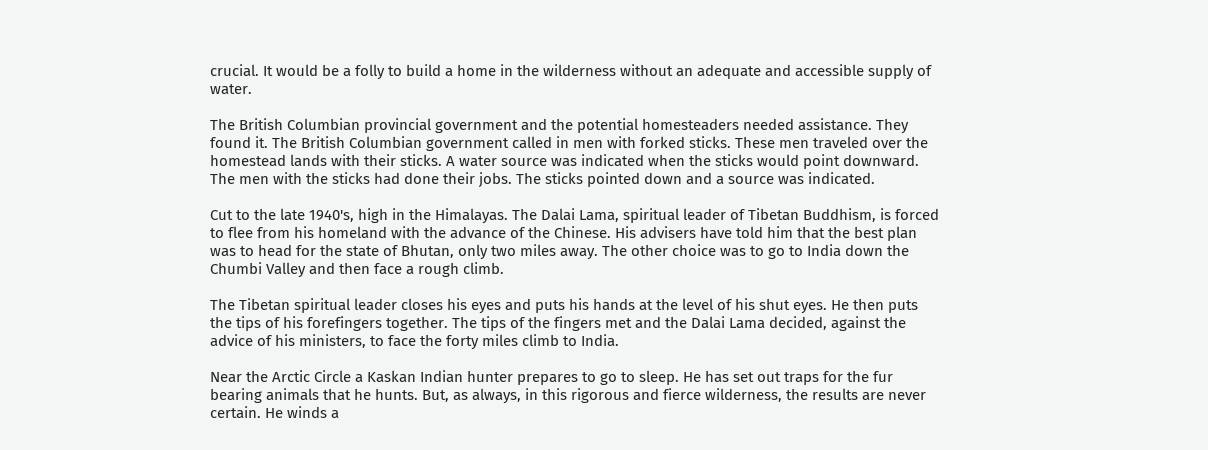crucial. It would be a folly to build a home in the wilderness without an adequate and accessible supply of water.

The British Columbian provincial government and the potential homesteaders needed assistance. They found it. The British Columbian government called in men with forked sticks. These men traveled over the homestead lands with their sticks. A water source was indicated when the sticks would point downward. The men with the sticks had done their jobs. The sticks pointed down and a source was indicated.

Cut to the late 1940's, high in the Himalayas. The Dalai Lama, spiritual leader of Tibetan Buddhism, is forced to flee from his homeland with the advance of the Chinese. His advisers have told him that the best plan was to head for the state of Bhutan, only two miles away. The other choice was to go to India down the Chumbi Valley and then face a rough climb.

The Tibetan spiritual leader closes his eyes and puts his hands at the level of his shut eyes. He then puts the tips of his forefingers together. The tips of the fingers met and the Dalai Lama decided, against the advice of his ministers, to face the forty miles climb to India.

Near the Arctic Circle a Kaskan Indian hunter prepares to go to sleep. He has set out traps for the fur bearing animals that he hunts. But, as always, in this rigorous and fierce wilderness, the results are never certain. He winds a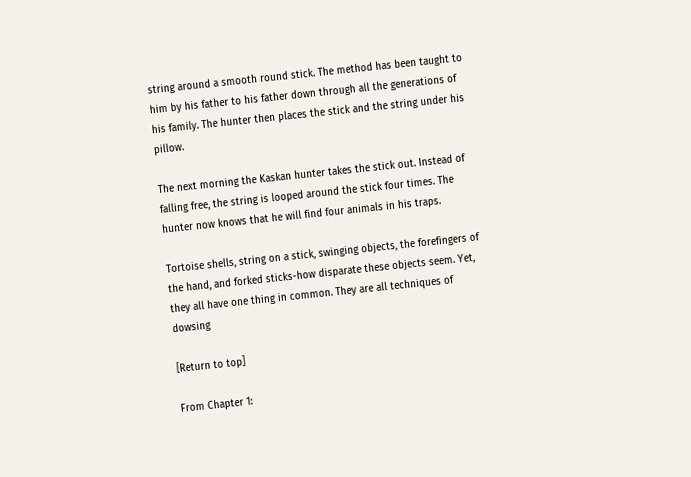string around a smooth round stick. The method has been taught to him by his father to his father down through all the generations of his family. The hunter then places the stick and the string under his pillow.

The next morning the Kaskan hunter takes the stick out. Instead of falling free, the string is looped around the stick four times. The hunter now knows that he will find four animals in his traps.

Tortoise shells, string on a stick, swinging objects, the forefingers of the hand, and forked sticks-how disparate these objects seem. Yet, they all have one thing in common. They are all techniques of dowsing

[Return to top]

From Chapter 1: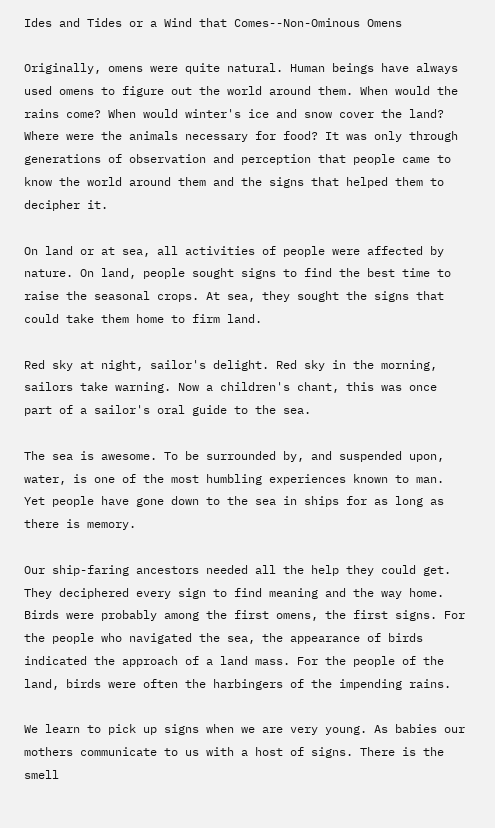Ides and Tides or a Wind that Comes--Non-Ominous Omens

Originally, omens were quite natural. Human beings have always used omens to figure out the world around them. When would the rains come? When would winter's ice and snow cover the land? Where were the animals necessary for food? It was only through generations of observation and perception that people came to know the world around them and the signs that helped them to decipher it.

On land or at sea, all activities of people were affected by nature. On land, people sought signs to find the best time to raise the seasonal crops. At sea, they sought the signs that could take them home to firm land.

Red sky at night, sailor's delight. Red sky in the morning, sailors take warning. Now a children's chant, this was once part of a sailor's oral guide to the sea.

The sea is awesome. To be surrounded by, and suspended upon, water, is one of the most humbling experiences known to man. Yet people have gone down to the sea in ships for as long as there is memory.

Our ship-faring ancestors needed all the help they could get. They deciphered every sign to find meaning and the way home. Birds were probably among the first omens, the first signs. For the people who navigated the sea, the appearance of birds indicated the approach of a land mass. For the people of the land, birds were often the harbingers of the impending rains.

We learn to pick up signs when we are very young. As babies our mothers communicate to us with a host of signs. There is the smell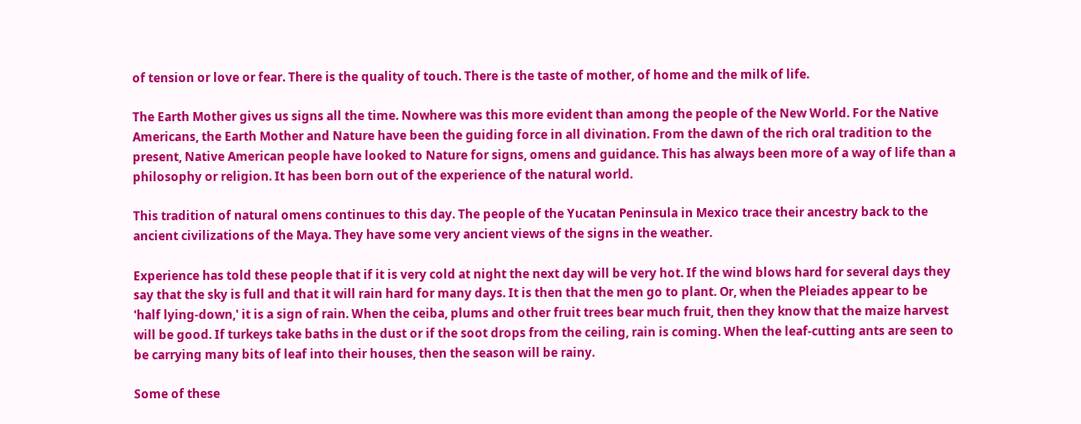of tension or love or fear. There is the quality of touch. There is the taste of mother, of home and the milk of life.

The Earth Mother gives us signs all the time. Nowhere was this more evident than among the people of the New World. For the Native Americans, the Earth Mother and Nature have been the guiding force in all divination. From the dawn of the rich oral tradition to the present, Native American people have looked to Nature for signs, omens and guidance. This has always been more of a way of life than a philosophy or religion. It has been born out of the experience of the natural world.

This tradition of natural omens continues to this day. The people of the Yucatan Peninsula in Mexico trace their ancestry back to the ancient civilizations of the Maya. They have some very ancient views of the signs in the weather.

Experience has told these people that if it is very cold at night the next day will be very hot. If the wind blows hard for several days they say that the sky is full and that it will rain hard for many days. It is then that the men go to plant. Or, when the Pleiades appear to be 'half lying-down,' it is a sign of rain. When the ceiba, plums and other fruit trees bear much fruit, then they know that the maize harvest will be good. If turkeys take baths in the dust or if the soot drops from the ceiling, rain is coming. When the leaf-cutting ants are seen to be carrying many bits of leaf into their houses, then the season will be rainy.

Some of these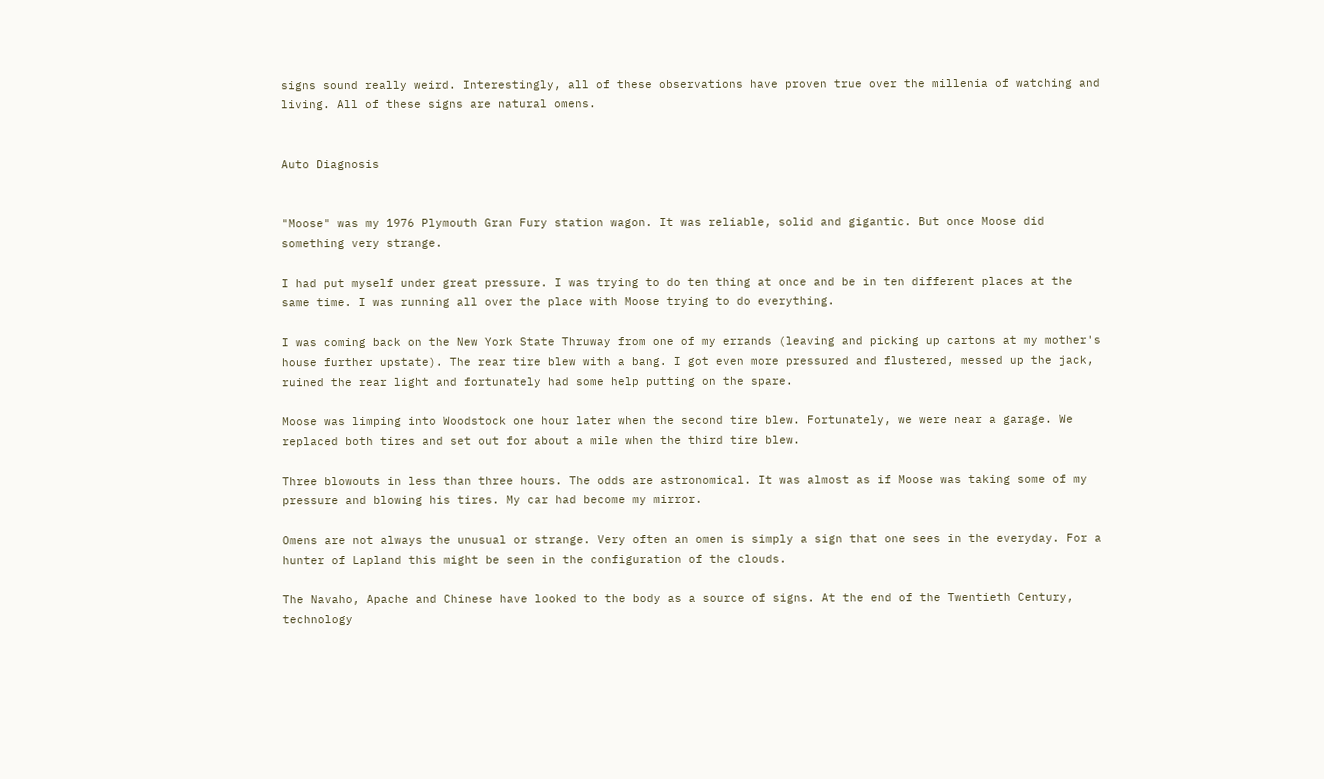signs sound really weird. Interestingly, all of these observations have proven true over the millenia of watching and living. All of these signs are natural omens.


Auto Diagnosis


"Moose" was my 1976 Plymouth Gran Fury station wagon. It was reliable, solid and gigantic. But once Moose did something very strange.

I had put myself under great pressure. I was trying to do ten thing at once and be in ten different places at the same time. I was running all over the place with Moose trying to do everything.

I was coming back on the New York State Thruway from one of my errands (leaving and picking up cartons at my mother's house further upstate). The rear tire blew with a bang. I got even more pressured and flustered, messed up the jack, ruined the rear light and fortunately had some help putting on the spare.

Moose was limping into Woodstock one hour later when the second tire blew. Fortunately, we were near a garage. We replaced both tires and set out for about a mile when the third tire blew.

Three blowouts in less than three hours. The odds are astronomical. It was almost as if Moose was taking some of my pressure and blowing his tires. My car had become my mirror.

Omens are not always the unusual or strange. Very often an omen is simply a sign that one sees in the everyday. For a hunter of Lapland this might be seen in the configuration of the clouds.

The Navaho, Apache and Chinese have looked to the body as a source of signs. At the end of the Twentieth Century, technology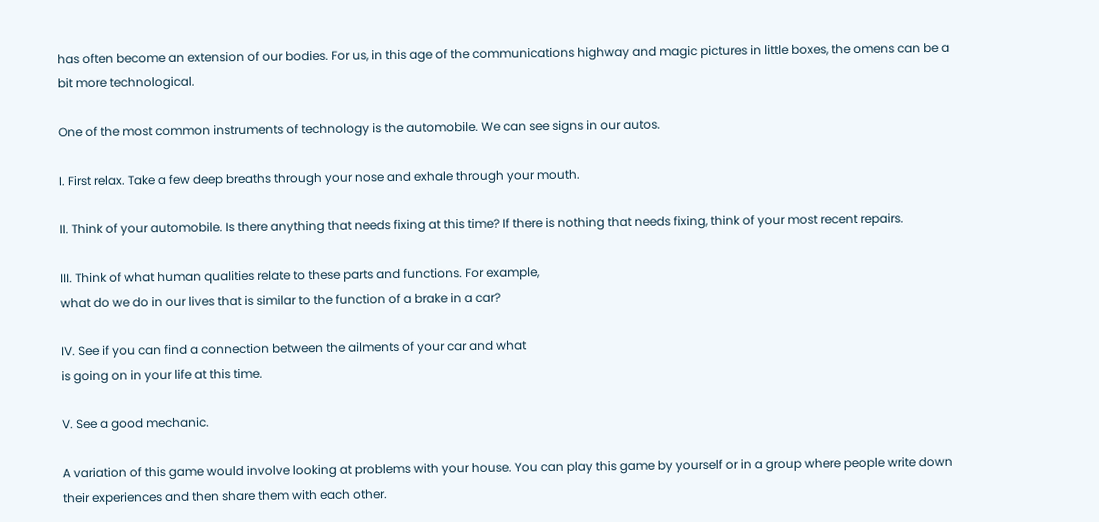has often become an extension of our bodies. For us, in this age of the communications highway and magic pictures in little boxes, the omens can be a bit more technological.

One of the most common instruments of technology is the automobile. We can see signs in our autos.

I. First relax. Take a few deep breaths through your nose and exhale through your mouth.

II. Think of your automobile. Is there anything that needs fixing at this time? If there is nothing that needs fixing, think of your most recent repairs.

III. Think of what human qualities relate to these parts and functions. For example,
what do we do in our lives that is similar to the function of a brake in a car?

IV. See if you can find a connection between the ailments of your car and what
is going on in your life at this time.

V. See a good mechanic.

A variation of this game would involve looking at problems with your house. You can play this game by yourself or in a group where people write down their experiences and then share them with each other.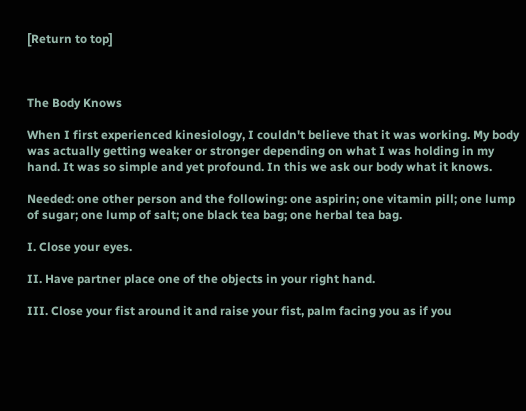[Return to top]



The Body Knows

When I first experienced kinesiology, I couldn't believe that it was working. My body was actually getting weaker or stronger depending on what I was holding in my hand. It was so simple and yet profound. In this we ask our body what it knows.

Needed: one other person and the following: one aspirin; one vitamin pill; one lump of sugar; one lump of salt; one black tea bag; one herbal tea bag.

I. Close your eyes.

II. Have partner place one of the objects in your right hand.

III. Close your fist around it and raise your fist, palm facing you as if you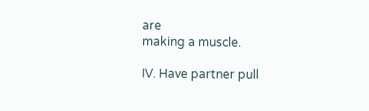are
making a muscle.

IV. Have partner pull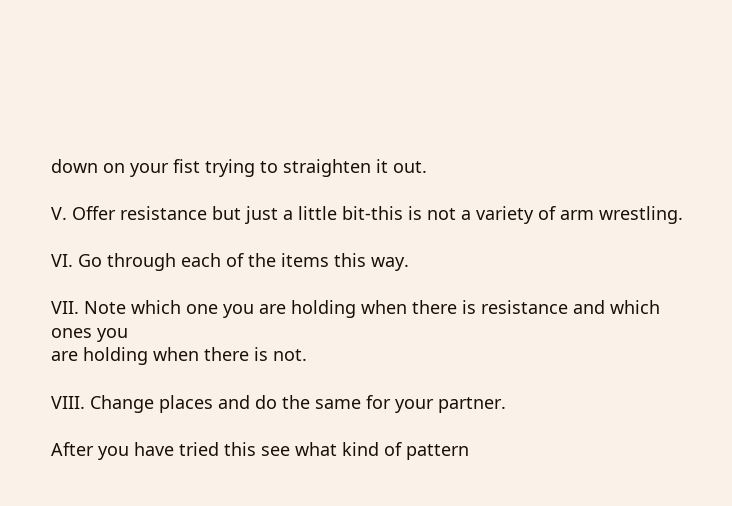down on your fist trying to straighten it out.

V. Offer resistance but just a little bit-this is not a variety of arm wrestling.

VI. Go through each of the items this way.

VII. Note which one you are holding when there is resistance and which ones you
are holding when there is not.

VIII. Change places and do the same for your partner.

After you have tried this see what kind of pattern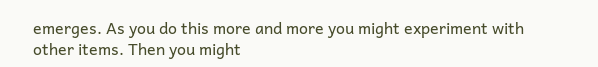emerges. As you do this more and more you might experiment with other items. Then you might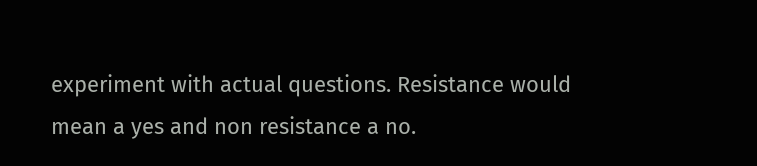experiment with actual questions. Resistance would mean a yes and non resistance a no.